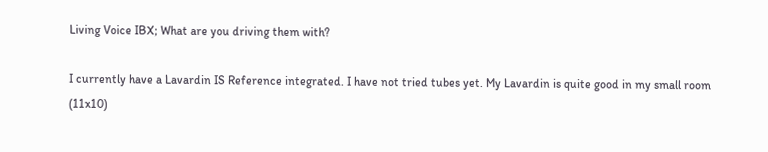Living Voice IBX; What are you driving them with?

I currently have a Lavardin IS Reference integrated. I have not tried tubes yet. My Lavardin is quite good in my small room (11x10)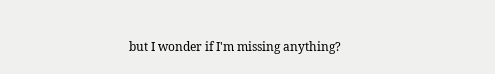but I wonder if I'm missing anything?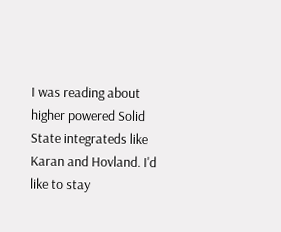I was reading about higher powered Solid State integrateds like Karan and Hovland. I'd like to stay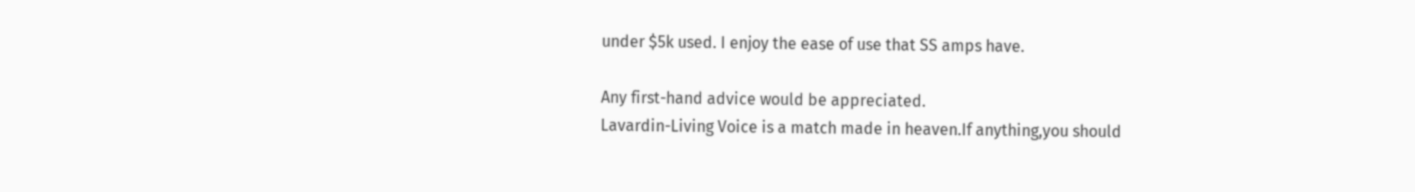under $5k used. I enjoy the ease of use that SS amps have.

Any first-hand advice would be appreciated.
Lavardin-Living Voice is a match made in heaven.If anything,you should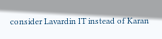consider Lavardin IT instead of Karan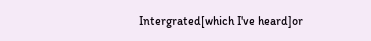Intergrated[which I've heard]or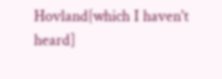Hovland{which I haven't heard]